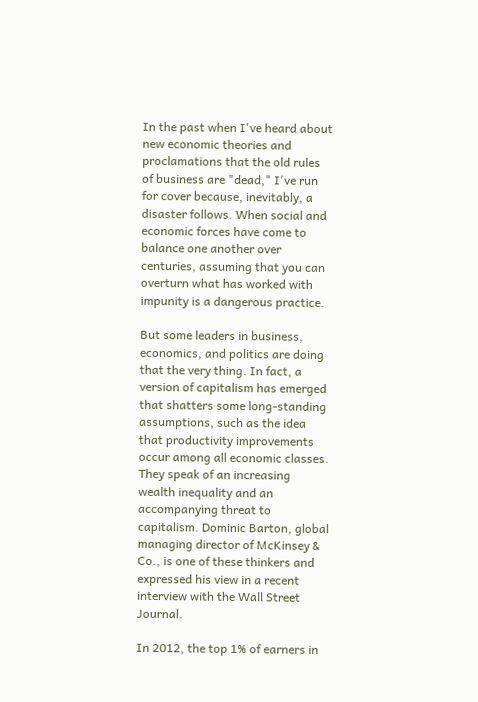In the past when I've heard about new economic theories and proclamations that the old rules of business are "dead," I've run for cover because, inevitably, a disaster follows. When social and economic forces have come to balance one another over centuries, assuming that you can overturn what has worked with impunity is a dangerous practice.

But some leaders in business, economics, and politics are doing that the very thing. In fact, a version of capitalism has emerged that shatters some long-standing assumptions, such as the idea that productivity improvements occur among all economic classes. They speak of an increasing wealth inequality and an accompanying threat to capitalism. Dominic Barton, global managing director of McKinsey & Co., is one of these thinkers and expressed his view in a recent interview with the Wall Street Journal.

In 2012, the top 1% of earners in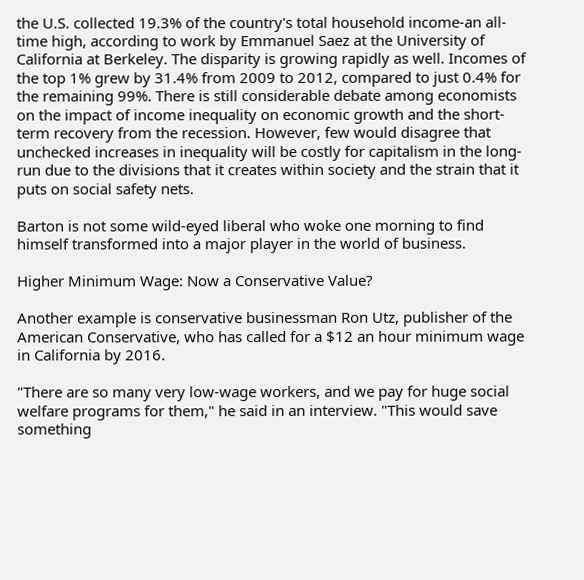the U.S. collected 19.3% of the country's total household income-an all-time high, according to work by Emmanuel Saez at the University of California at Berkeley. The disparity is growing rapidly as well. Incomes of the top 1% grew by 31.4% from 2009 to 2012, compared to just 0.4% for the remaining 99%. There is still considerable debate among economists on the impact of income inequality on economic growth and the short-term recovery from the recession. However, few would disagree that unchecked increases in inequality will be costly for capitalism in the long-run due to the divisions that it creates within society and the strain that it puts on social safety nets.

Barton is not some wild-eyed liberal who woke one morning to find himself transformed into a major player in the world of business.

Higher Minimum Wage: Now a Conservative Value?

Another example is conservative businessman Ron Utz, publisher of the American Conservative, who has called for a $12 an hour minimum wage in California by 2016.

"There are so many very low-wage workers, and we pay for huge social welfare programs for them," he said in an interview. "This would save something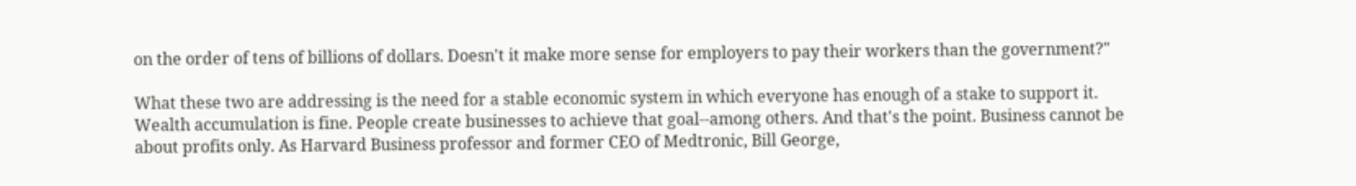on the order of tens of billions of dollars. Doesn't it make more sense for employers to pay their workers than the government?"

What these two are addressing is the need for a stable economic system in which everyone has enough of a stake to support it. Wealth accumulation is fine. People create businesses to achieve that goal--among others. And that's the point. Business cannot be about profits only. As Harvard Business professor and former CEO of Medtronic, Bill George,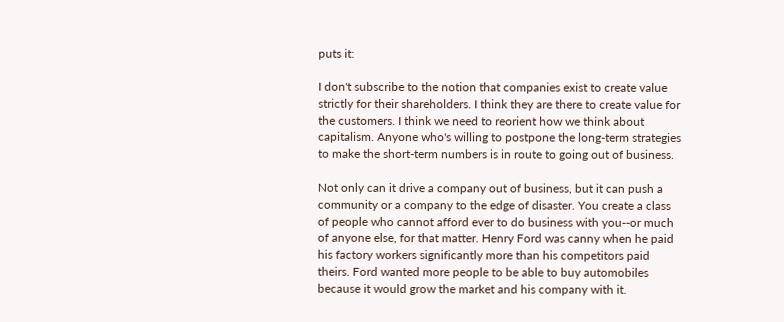puts it:

I don't subscribe to the notion that companies exist to create value strictly for their shareholders. I think they are there to create value for the customers. I think we need to reorient how we think about capitalism. Anyone who's willing to postpone the long-term strategies to make the short-term numbers is in route to going out of business.

Not only can it drive a company out of business, but it can push a community or a company to the edge of disaster. You create a class of people who cannot afford ever to do business with you--or much of anyone else, for that matter. Henry Ford was canny when he paid his factory workers significantly more than his competitors paid theirs. Ford wanted more people to be able to buy automobiles because it would grow the market and his company with it.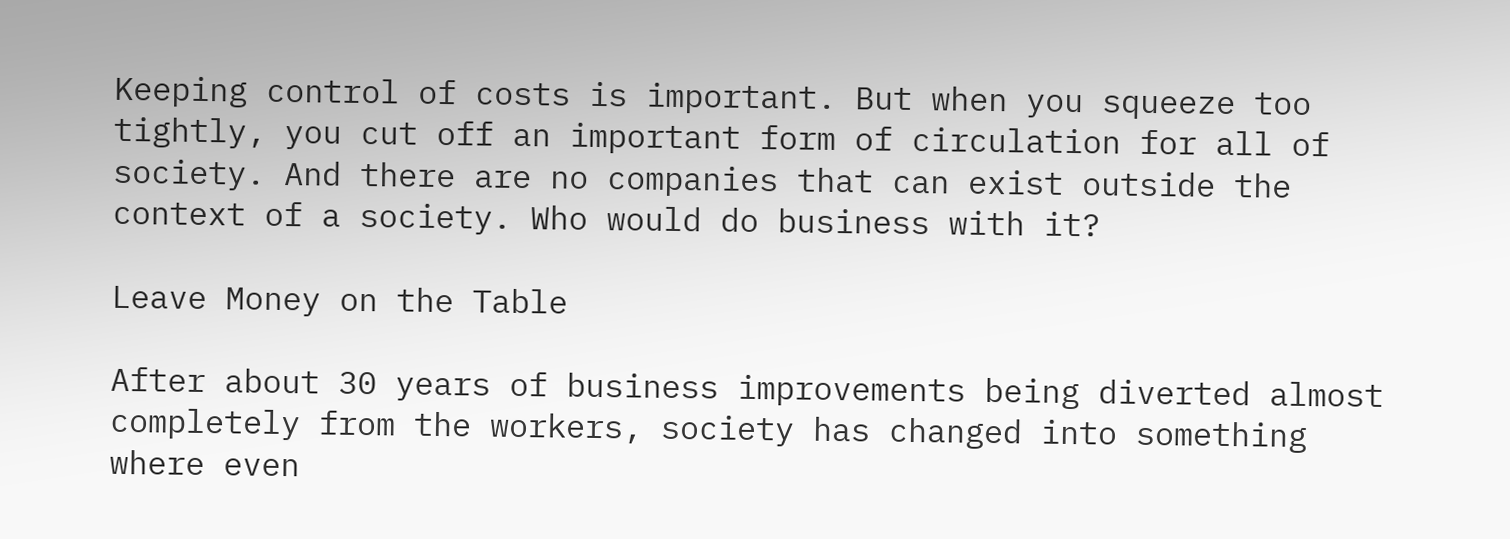Keeping control of costs is important. But when you squeeze too tightly, you cut off an important form of circulation for all of society. And there are no companies that can exist outside the context of a society. Who would do business with it?

Leave Money on the Table

After about 30 years of business improvements being diverted almost completely from the workers, society has changed into something where even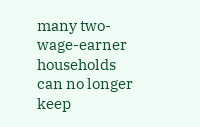many two-wage-earner households can no longer keep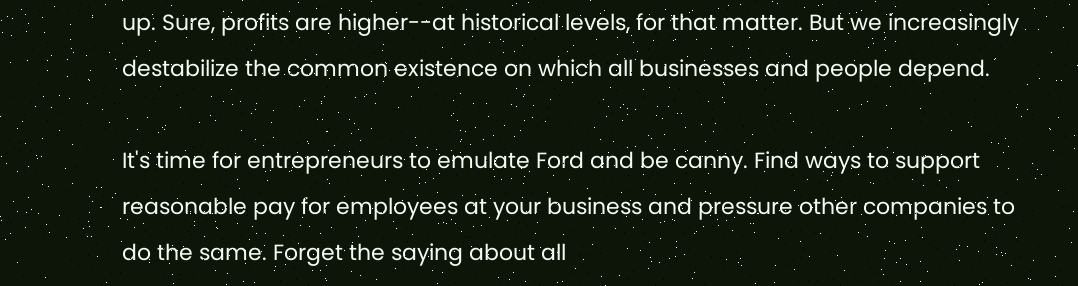up. Sure, profits are higher--at historical levels, for that matter. But we increasingly destabilize the common existence on which all businesses and people depend.

It's time for entrepreneurs to emulate Ford and be canny. Find ways to support reasonable pay for employees at your business and pressure other companies to do the same. Forget the saying about all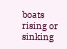boats rising or sinking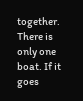together. There is only one boat. If it goes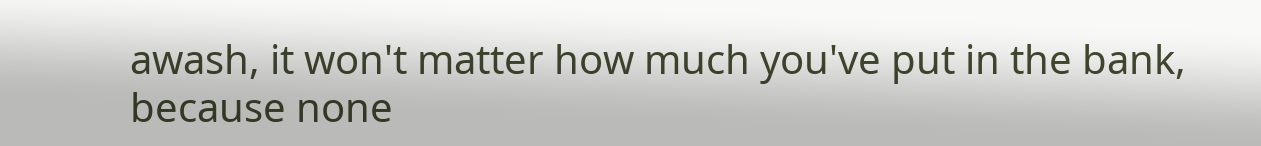awash, it won't matter how much you've put in the bank, because none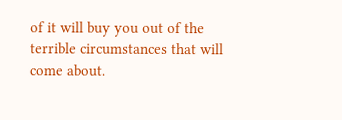of it will buy you out of the terrible circumstances that will come about.